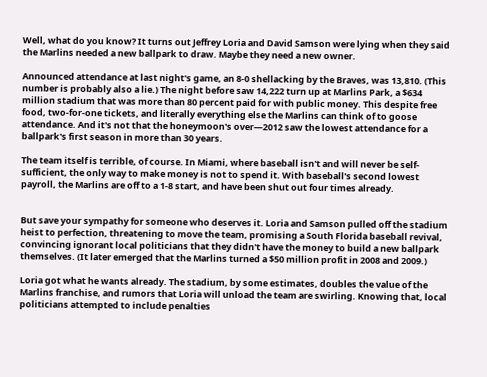Well, what do you know? It turns out Jeffrey Loria and David Samson were lying when they said the Marlins needed a new ballpark to draw. Maybe they need a new owner.

Announced attendance at last night's game, an 8-0 shellacking by the Braves, was 13,810. (This number is probably also a lie.) The night before saw 14,222 turn up at Marlins Park, a $634 million stadium that was more than 80 percent paid for with public money. This despite free food, two-for-one tickets, and literally everything else the Marlins can think of to goose attendance. And it's not that the honeymoon's over—2012 saw the lowest attendance for a ballpark's first season in more than 30 years.

The team itself is terrible, of course. In Miami, where baseball isn't and will never be self-sufficient, the only way to make money is not to spend it. With baseball's second lowest payroll, the Marlins are off to a 1-8 start, and have been shut out four times already.


But save your sympathy for someone who deserves it. Loria and Samson pulled off the stadium heist to perfection, threatening to move the team, promising a South Florida baseball revival, convincing ignorant local politicians that they didn't have the money to build a new ballpark themselves. (It later emerged that the Marlins turned a $50 million profit in 2008 and 2009.)

Loria got what he wants already. The stadium, by some estimates, doubles the value of the Marlins franchise, and rumors that Loria will unload the team are swirling. Knowing that, local politicians attempted to include penalties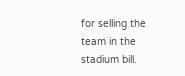for selling the team in the stadium bill.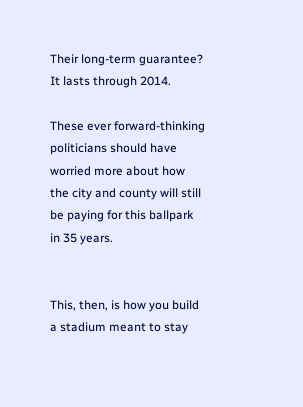Their long-term guarantee? It lasts through 2014.

These ever forward-thinking politicians should have worried more about how the city and county will still be paying for this ballpark in 35 years.


This, then, is how you build a stadium meant to stay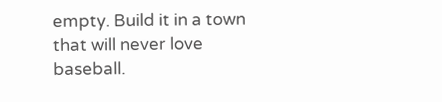empty. Build it in a town that will never love baseball.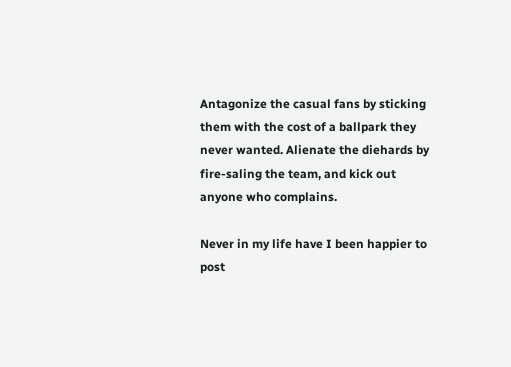Antagonize the casual fans by sticking them with the cost of a ballpark they never wanted. Alienate the diehards by fire-saling the team, and kick out anyone who complains.

Never in my life have I been happier to post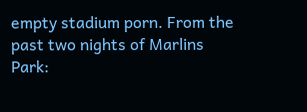empty stadium porn. From the past two nights of Marlins Park: